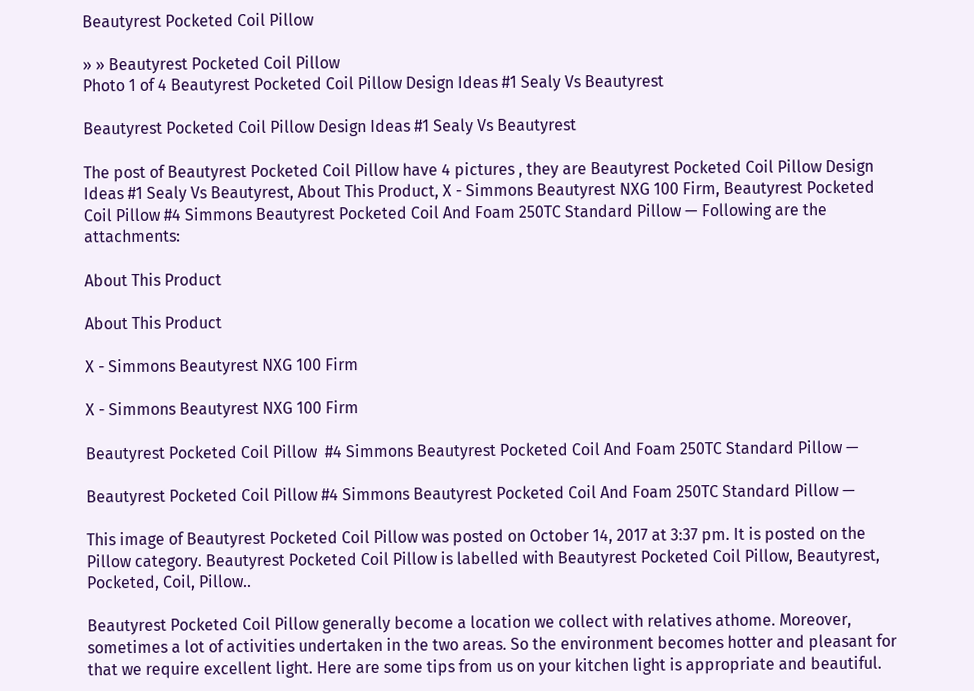Beautyrest Pocketed Coil Pillow

» » Beautyrest Pocketed Coil Pillow
Photo 1 of 4 Beautyrest Pocketed Coil Pillow Design Ideas #1 Sealy Vs Beautyrest

Beautyrest Pocketed Coil Pillow Design Ideas #1 Sealy Vs Beautyrest

The post of Beautyrest Pocketed Coil Pillow have 4 pictures , they are Beautyrest Pocketed Coil Pillow Design Ideas #1 Sealy Vs Beautyrest, About This Product, X - Simmons Beautyrest NXG 100 Firm, Beautyrest Pocketed Coil Pillow #4 Simmons Beautyrest Pocketed Coil And Foam 250TC Standard Pillow — Following are the attachments:

About This Product

About This Product

X - Simmons Beautyrest NXG 100 Firm

X - Simmons Beautyrest NXG 100 Firm

Beautyrest Pocketed Coil Pillow  #4 Simmons Beautyrest Pocketed Coil And Foam 250TC Standard Pillow —

Beautyrest Pocketed Coil Pillow #4 Simmons Beautyrest Pocketed Coil And Foam 250TC Standard Pillow —

This image of Beautyrest Pocketed Coil Pillow was posted on October 14, 2017 at 3:37 pm. It is posted on the Pillow category. Beautyrest Pocketed Coil Pillow is labelled with Beautyrest Pocketed Coil Pillow, Beautyrest, Pocketed, Coil, Pillow..

Beautyrest Pocketed Coil Pillow generally become a location we collect with relatives athome. Moreover, sometimes a lot of activities undertaken in the two areas. So the environment becomes hotter and pleasant for that we require excellent light. Here are some tips from us on your kitchen light is appropriate and beautiful.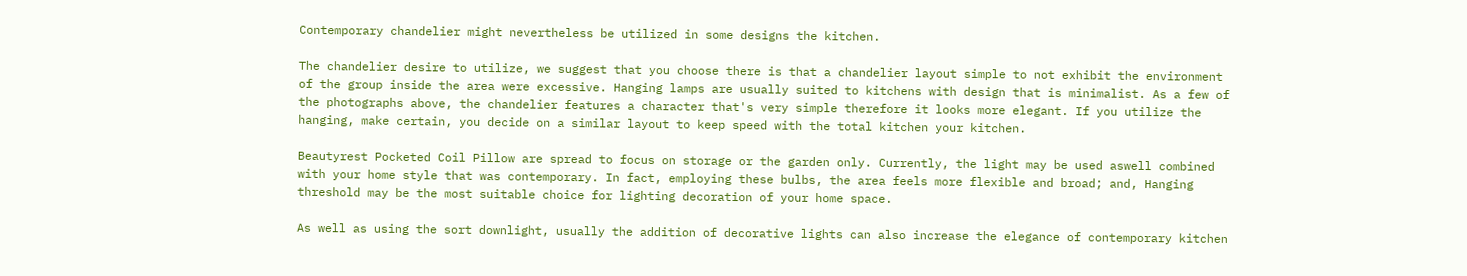Contemporary chandelier might nevertheless be utilized in some designs the kitchen.

The chandelier desire to utilize, we suggest that you choose there is that a chandelier layout simple to not exhibit the environment of the group inside the area were excessive. Hanging lamps are usually suited to kitchens with design that is minimalist. As a few of the photographs above, the chandelier features a character that's very simple therefore it looks more elegant. If you utilize the hanging, make certain, you decide on a similar layout to keep speed with the total kitchen your kitchen.

Beautyrest Pocketed Coil Pillow are spread to focus on storage or the garden only. Currently, the light may be used aswell combined with your home style that was contemporary. In fact, employing these bulbs, the area feels more flexible and broad; and, Hanging threshold may be the most suitable choice for lighting decoration of your home space.

As well as using the sort downlight, usually the addition of decorative lights can also increase the elegance of contemporary kitchen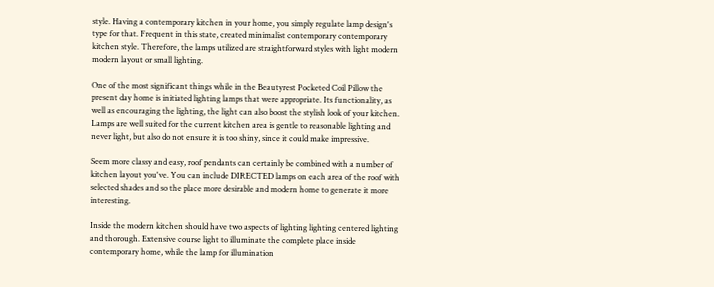style. Having a contemporary kitchen in your home, you simply regulate lamp design's type for that. Frequent in this state, created minimalist contemporary contemporary kitchen style. Therefore, the lamps utilized are straightforward styles with light modern modern layout or small lighting.

One of the most significant things while in the Beautyrest Pocketed Coil Pillow the present day home is initiated lighting lamps that were appropriate. Its functionality, as well as encouraging the lighting, the light can also boost the stylish look of your kitchen. Lamps are well suited for the current kitchen area is gentle to reasonable lighting and never light, but also do not ensure it is too shiny, since it could make impressive.

Seem more classy and easy, roof pendants can certainly be combined with a number of kitchen layout you've. You can include DIRECTED lamps on each area of the roof with selected shades and so the place more desirable and modern home to generate it more interesting.

Inside the modern kitchen should have two aspects of lighting lighting centered lighting and thorough. Extensive course light to illuminate the complete place inside contemporary home, while the lamp for illumination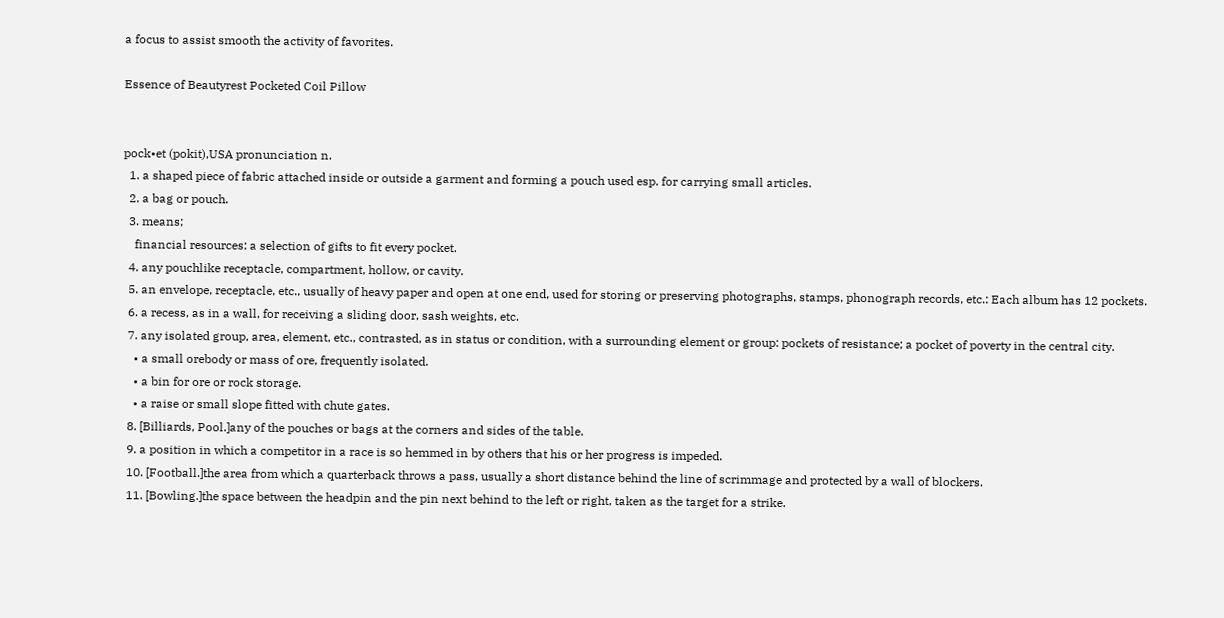a focus to assist smooth the activity of favorites.

Essence of Beautyrest Pocketed Coil Pillow


pock•et (pokit),USA pronunciation n.
  1. a shaped piece of fabric attached inside or outside a garment and forming a pouch used esp. for carrying small articles.
  2. a bag or pouch.
  3. means;
    financial resources: a selection of gifts to fit every pocket.
  4. any pouchlike receptacle, compartment, hollow, or cavity.
  5. an envelope, receptacle, etc., usually of heavy paper and open at one end, used for storing or preserving photographs, stamps, phonograph records, etc.: Each album has 12 pockets.
  6. a recess, as in a wall, for receiving a sliding door, sash weights, etc.
  7. any isolated group, area, element, etc., contrasted, as in status or condition, with a surrounding element or group: pockets of resistance; a pocket of poverty in the central city.
    • a small orebody or mass of ore, frequently isolated.
    • a bin for ore or rock storage.
    • a raise or small slope fitted with chute gates.
  8. [Billiards, Pool.]any of the pouches or bags at the corners and sides of the table.
  9. a position in which a competitor in a race is so hemmed in by others that his or her progress is impeded.
  10. [Football.]the area from which a quarterback throws a pass, usually a short distance behind the line of scrimmage and protected by a wall of blockers.
  11. [Bowling.]the space between the headpin and the pin next behind to the left or right, taken as the target for a strike.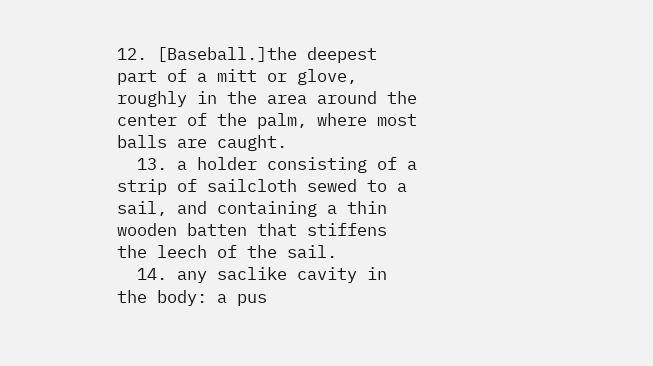12. [Baseball.]the deepest part of a mitt or glove, roughly in the area around the center of the palm, where most balls are caught.
  13. a holder consisting of a strip of sailcloth sewed to a sail, and containing a thin wooden batten that stiffens the leech of the sail.
  14. any saclike cavity in the body: a pus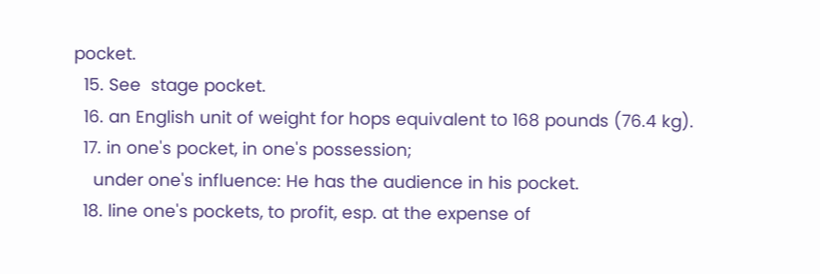pocket.
  15. See  stage pocket.
  16. an English unit of weight for hops equivalent to 168 pounds (76.4 kg).
  17. in one's pocket, in one's possession;
    under one's influence: He has the audience in his pocket.
  18. line one's pockets, to profit, esp. at the expense of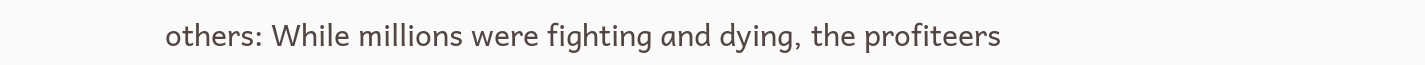others: While millions were fighting and dying, the profiteers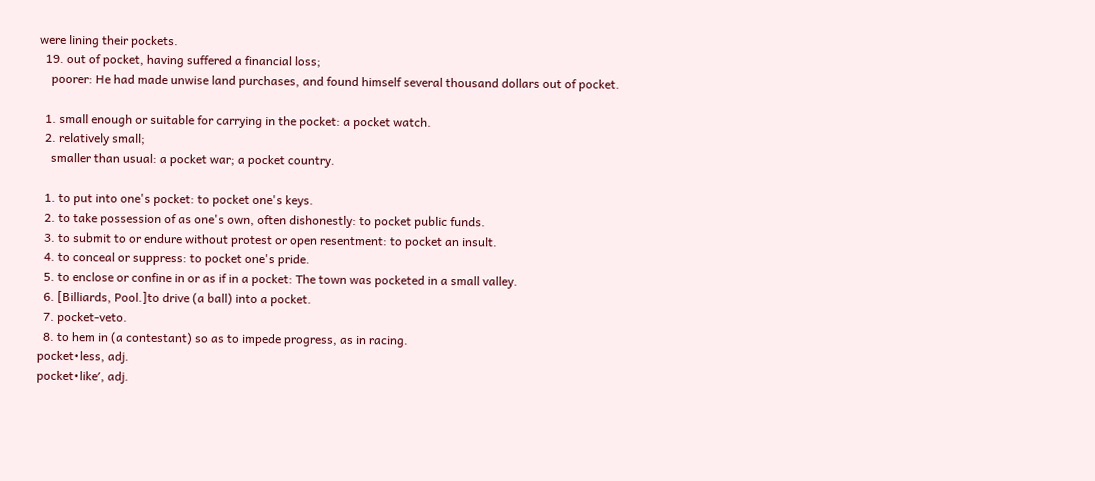were lining their pockets.
  19. out of pocket, having suffered a financial loss;
    poorer: He had made unwise land purchases, and found himself several thousand dollars out of pocket.

  1. small enough or suitable for carrying in the pocket: a pocket watch.
  2. relatively small;
    smaller than usual: a pocket war; a pocket country.

  1. to put into one's pocket: to pocket one's keys.
  2. to take possession of as one's own, often dishonestly: to pocket public funds.
  3. to submit to or endure without protest or open resentment: to pocket an insult.
  4. to conceal or suppress: to pocket one's pride.
  5. to enclose or confine in or as if in a pocket: The town was pocketed in a small valley.
  6. [Billiards, Pool.]to drive (a ball) into a pocket.
  7. pocket-veto.
  8. to hem in (a contestant) so as to impede progress, as in racing.
pocket•less, adj.
pocket•like′, adj.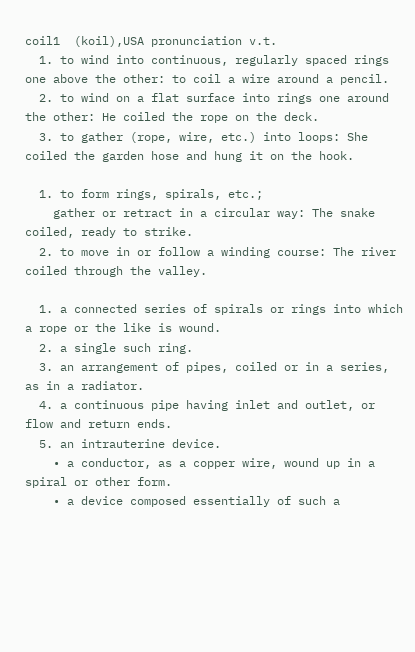coil1  (koil),USA pronunciation v.t.
  1. to wind into continuous, regularly spaced rings one above the other: to coil a wire around a pencil.
  2. to wind on a flat surface into rings one around the other: He coiled the rope on the deck.
  3. to gather (rope, wire, etc.) into loops: She coiled the garden hose and hung it on the hook.

  1. to form rings, spirals, etc.;
    gather or retract in a circular way: The snake coiled, ready to strike.
  2. to move in or follow a winding course: The river coiled through the valley.

  1. a connected series of spirals or rings into which a rope or the like is wound.
  2. a single such ring.
  3. an arrangement of pipes, coiled or in a series, as in a radiator.
  4. a continuous pipe having inlet and outlet, or flow and return ends.
  5. an intrauterine device.
    • a conductor, as a copper wire, wound up in a spiral or other form.
    • a device composed essentially of such a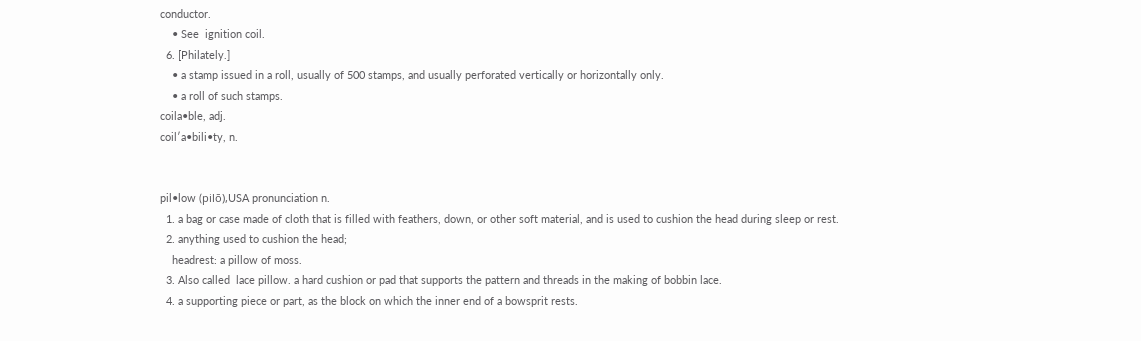conductor.
    • See  ignition coil.
  6. [Philately.]
    • a stamp issued in a roll, usually of 500 stamps, and usually perforated vertically or horizontally only.
    • a roll of such stamps.
coila•ble, adj.
coil′a•bili•ty, n.


pil•low (pilō),USA pronunciation n.
  1. a bag or case made of cloth that is filled with feathers, down, or other soft material, and is used to cushion the head during sleep or rest.
  2. anything used to cushion the head;
    headrest: a pillow of moss.
  3. Also called  lace pillow. a hard cushion or pad that supports the pattern and threads in the making of bobbin lace.
  4. a supporting piece or part, as the block on which the inner end of a bowsprit rests.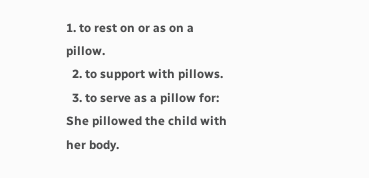1. to rest on or as on a pillow.
  2. to support with pillows.
  3. to serve as a pillow for: She pillowed the child with her body.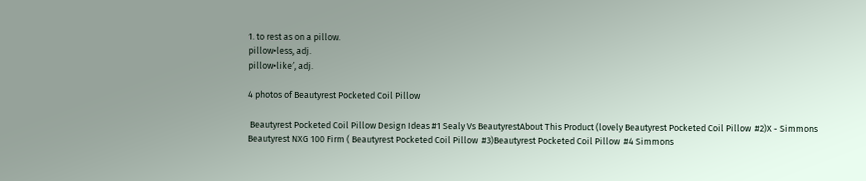1. to rest as on a pillow.
pillow•less, adj.
pillow•like′, adj.

4 photos of Beautyrest Pocketed Coil Pillow

 Beautyrest Pocketed Coil Pillow Design Ideas #1 Sealy Vs BeautyrestAbout This Product (lovely Beautyrest Pocketed Coil Pillow  #2)X - Simmons Beautyrest NXG 100 Firm ( Beautyrest Pocketed Coil Pillow  #3)Beautyrest Pocketed Coil Pillow  #4 Simmons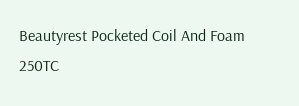Beautyrest Pocketed Coil And Foam 250TC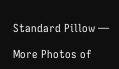Standard Pillow —

More Photos of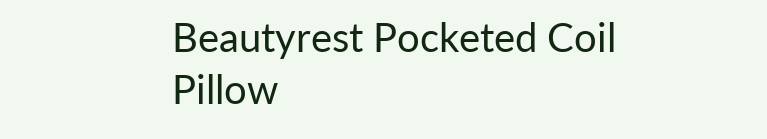Beautyrest Pocketed Coil Pillow